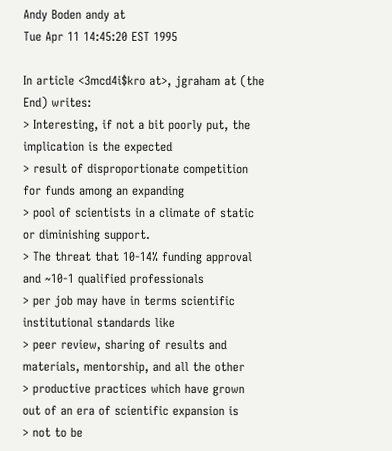Andy Boden andy at
Tue Apr 11 14:45:20 EST 1995

In article <3mcd4i$kro at>, jgraham at (the End) writes:
> Interesting, if not a bit poorly put, the implication is the expected
> result of disproportionate competition for funds among an expanding
> pool of scientists in a climate of static or diminishing support.
> The threat that 10-14% funding approval and ~10-1 qualified professionals
> per job may have in terms scientific institutional standards like
> peer review, sharing of results and materials, mentorship, and all the other
> productive practices which have grown out of an era of scientific expansion is
> not to be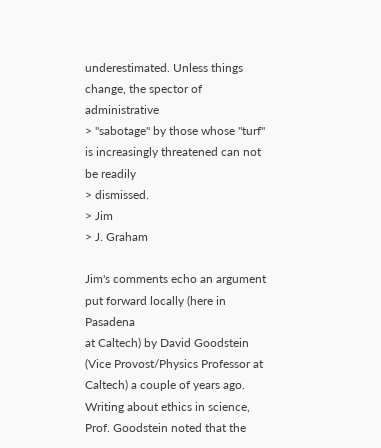underestimated. Unless things change, the spector of administrative
> "sabotage" by those whose "turf" is increasingly threatened can not be readily
> dismissed.
> Jim
> J. Graham

Jim's comments echo an argument put forward locally (here in Pasadena
at Caltech) by David Goodstein (Vice Provost/Physics Professor at
Caltech) a couple of years ago.  Writing about ethics in science,
Prof. Goodstein noted that the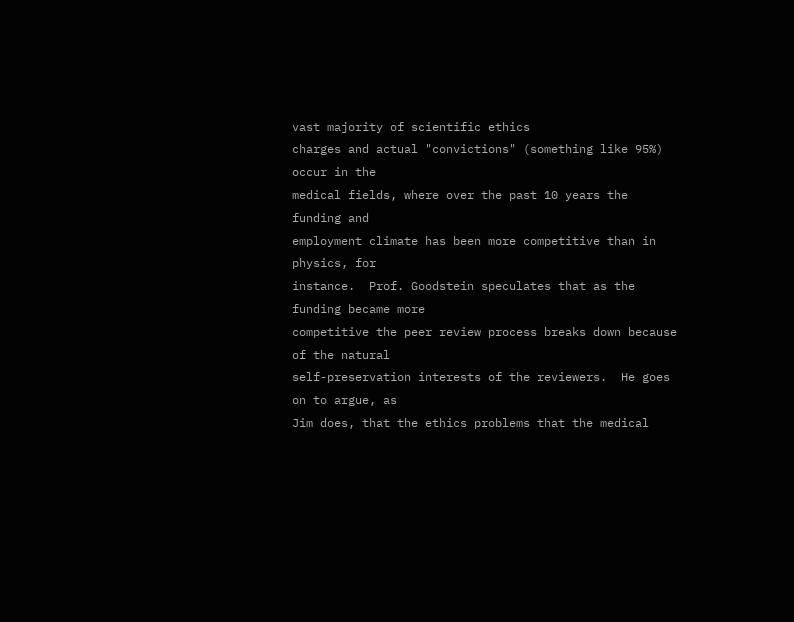vast majority of scientific ethics
charges and actual "convictions" (something like 95%) occur in the
medical fields, where over the past 10 years the funding and
employment climate has been more competitive than in physics, for
instance.  Prof. Goodstein speculates that as the funding became more
competitive the peer review process breaks down because of the natural
self-preservation interests of the reviewers.  He goes on to argue, as
Jim does, that the ethics problems that the medical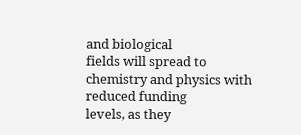and biological
fields will spread to chemistry and physics with reduced funding
levels, as they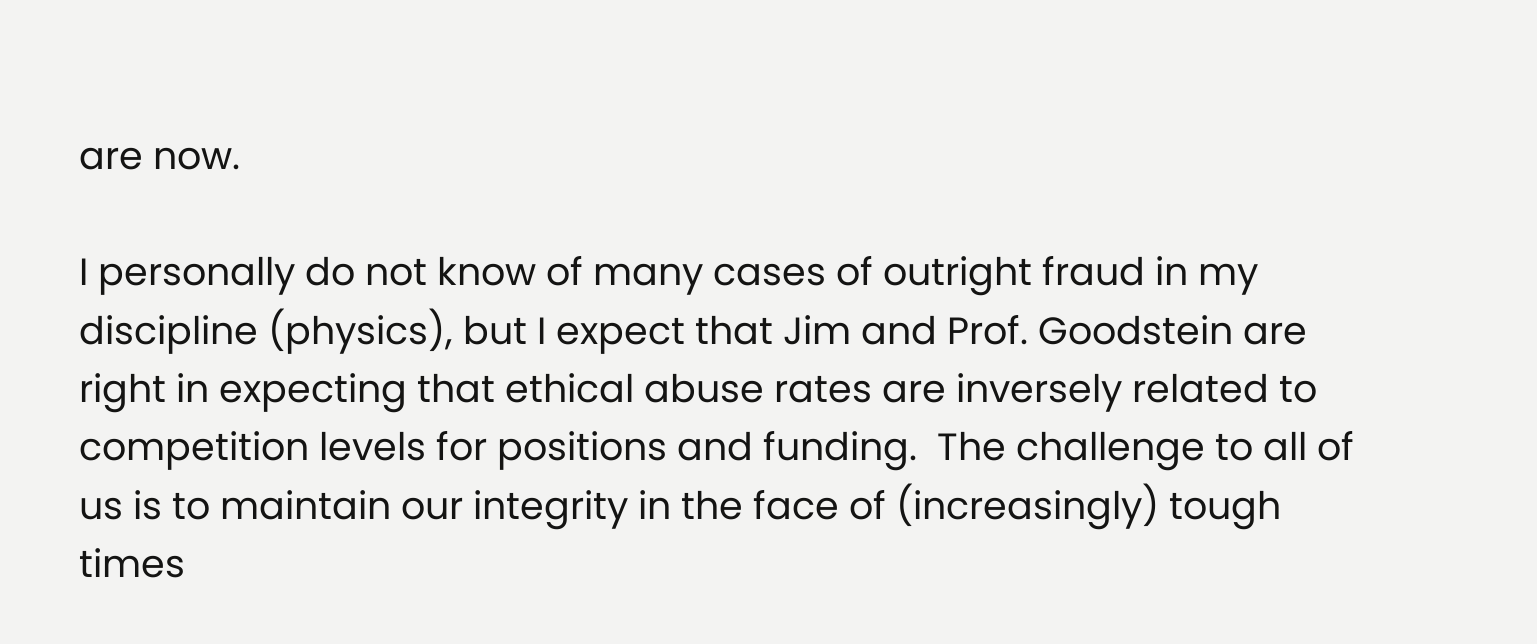are now.

I personally do not know of many cases of outright fraud in my
discipline (physics), but I expect that Jim and Prof. Goodstein are
right in expecting that ethical abuse rates are inversely related to
competition levels for positions and funding.  The challenge to all of
us is to maintain our integrity in the face of (increasingly) tough
times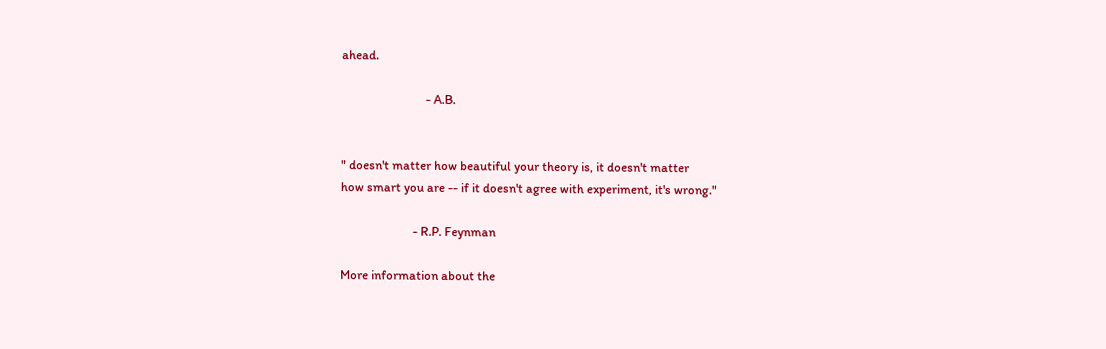ahead.

                            - A.B.


" doesn't matter how beautiful your theory is, it doesn't matter
how smart you are -- if it doesn't agree with experiment, it's wrong."

                        - R.P. Feynman

More information about the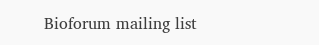Bioforum mailing list